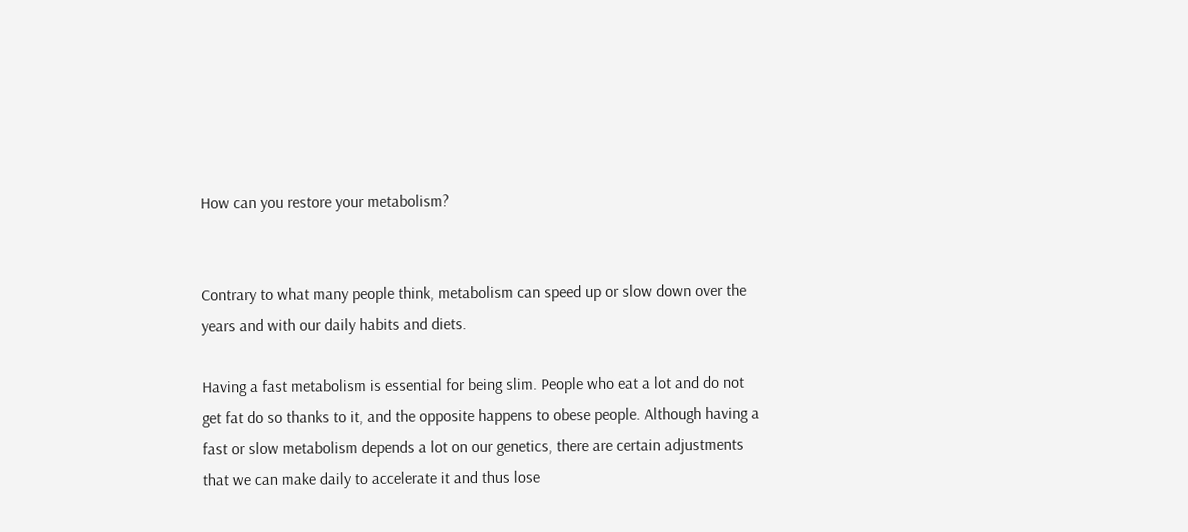How can you restore your metabolism?


Contrary to what many people think, metabolism can speed up or slow down over the years and with our daily habits and diets.

Having a fast metabolism is essential for being slim. People who eat a lot and do not get fat do so thanks to it, and the opposite happens to obese people. Although having a fast or slow metabolism depends a lot on our genetics, there are certain adjustments that we can make daily to accelerate it and thus lose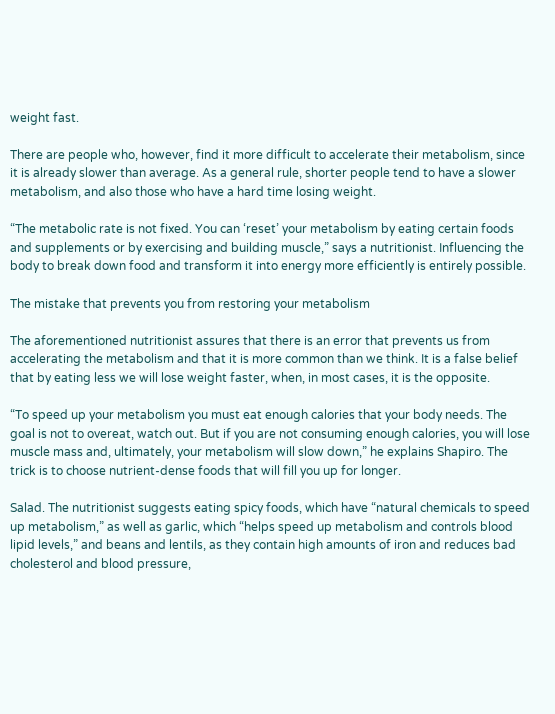weight fast.

There are people who, however, find it more difficult to accelerate their metabolism, since it is already slower than average. As a general rule, shorter people tend to have a slower metabolism, and also those who have a hard time losing weight.

“The metabolic rate is not fixed. You can ‘reset’ your metabolism by eating certain foods and supplements or by exercising and building muscle,” says a nutritionist. Influencing the body to break down food and transform it into energy more efficiently is entirely possible.

The mistake that prevents you from restoring your metabolism

The aforementioned nutritionist assures that there is an error that prevents us from accelerating the metabolism and that it is more common than we think. It is a false belief that by eating less we will lose weight faster, when, in most cases, it is the opposite.

“To speed up your metabolism you must eat enough calories that your body needs. The goal is not to overeat, watch out. But if you are not consuming enough calories, you will lose muscle mass and, ultimately, your metabolism will slow down,” he explains Shapiro. The trick is to choose nutrient-dense foods that will fill you up for longer.

Salad. The nutritionist suggests eating spicy foods, which have “natural chemicals to speed up metabolism,” as well as garlic, which “helps speed up metabolism and controls blood lipid levels,” and beans and lentils, as they contain high amounts of iron and reduces bad cholesterol and blood pressure,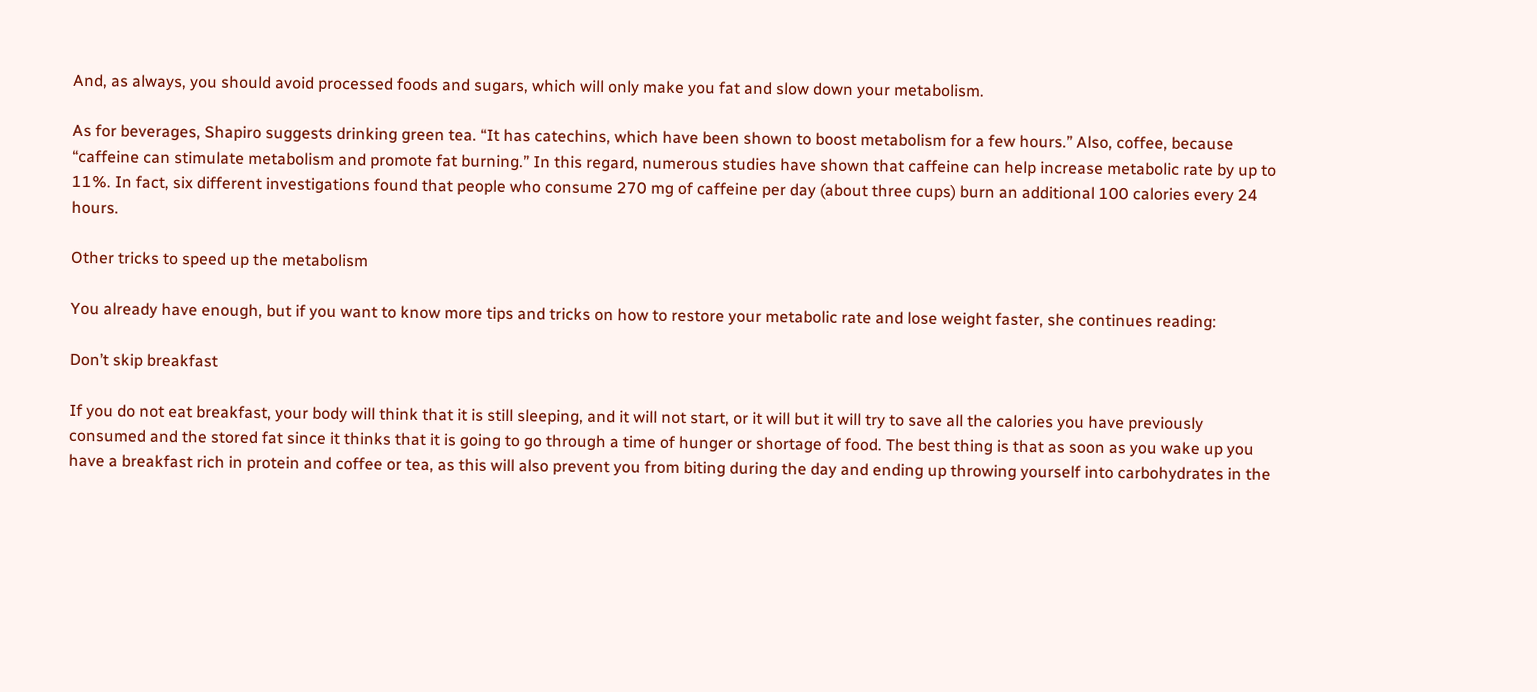And, as always, you should avoid processed foods and sugars, which will only make you fat and slow down your metabolism.

As for beverages, Shapiro suggests drinking green tea. “It has catechins, which have been shown to boost metabolism for a few hours.” Also, coffee, because “caffeine can stimulate metabolism and promote fat burning.” In this regard, numerous studies have shown that caffeine can help increase metabolic rate by up to 11%. In fact, six different investigations found that people who consume 270 mg of caffeine per day (about three cups) burn an additional 100 calories every 24 hours.

Other tricks to speed up the metabolism

You already have enough, but if you want to know more tips and tricks on how to restore your metabolic rate and lose weight faster, she continues reading:

Don’t skip breakfast

If you do not eat breakfast, your body will think that it is still sleeping, and it will not start, or it will but it will try to save all the calories you have previously consumed and the stored fat since it thinks that it is going to go through a time of hunger or shortage of food. The best thing is that as soon as you wake up you have a breakfast rich in protein and coffee or tea, as this will also prevent you from biting during the day and ending up throwing yourself into carbohydrates in the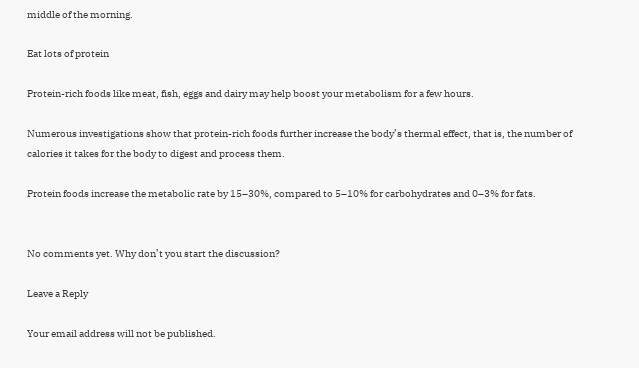middle of the morning.

Eat lots of protein

Protein-rich foods like meat, fish, eggs and dairy may help boost your metabolism for a few hours.

Numerous investigations show that protein-rich foods further increase the body’s thermal effect, that is, the number of calories it takes for the body to digest and process them.

Protein foods increase the metabolic rate by 15–30%, compared to 5–10% for carbohydrates and 0–3% for fats.


No comments yet. Why don’t you start the discussion?

Leave a Reply

Your email address will not be published.